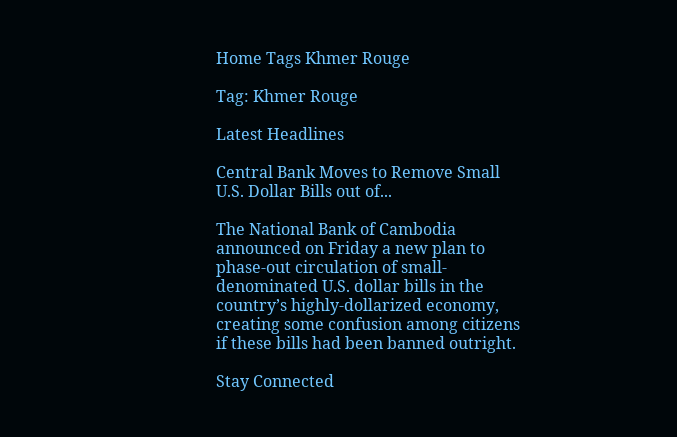Home Tags Khmer Rouge

Tag: Khmer Rouge

Latest Headlines

Central Bank Moves to Remove Small U.S. Dollar Bills out of...

The National Bank of Cambodia announced on Friday a new plan to phase-out circulation of small-denominated U.S. dollar bills in the country’s highly-dollarized economy, creating some confusion among citizens if these bills had been banned outright.

Stay Connected